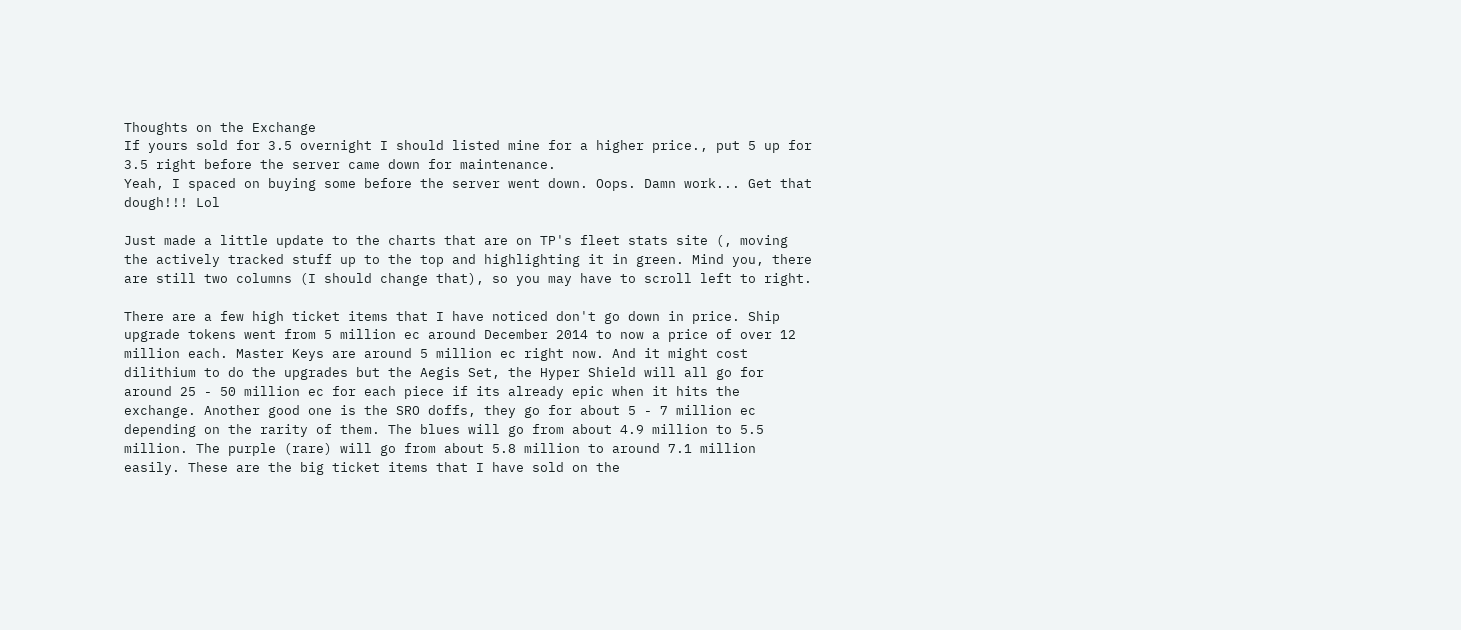Thoughts on the Exchange
If yours sold for 3.5 overnight I should listed mine for a higher price., put 5 up for 3.5 right before the server came down for maintenance.
Yeah, I spaced on buying some before the server went down. Oops. Damn work... Get that dough!!! Lol

Just made a little update to the charts that are on TP's fleet stats site (, moving the actively tracked stuff up to the top and highlighting it in green. Mind you, there are still two columns (I should change that), so you may have to scroll left to right.

There are a few high ticket items that I have noticed don't go down in price. Ship upgrade tokens went from 5 million ec around December 2014 to now a price of over 12 million each. Master Keys are around 5 million ec right now. And it might cost dilithium to do the upgrades but the Aegis Set, the Hyper Shield will all go for around 25 - 50 million ec for each piece if its already epic when it hits the exchange. Another good one is the SRO doffs, they go for about 5 - 7 million ec depending on the rarity of them. The blues will go from about 4.9 million to 5.5 million. The purple (rare) will go from about 5.8 million to around 7.1 million easily. These are the big ticket items that I have sold on the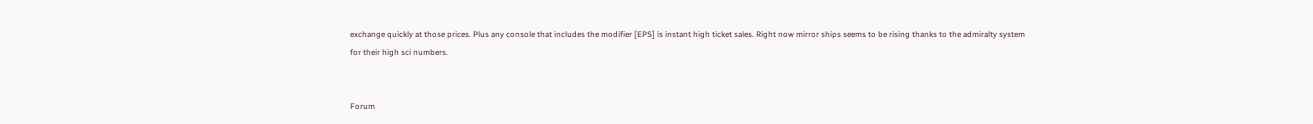exchange quickly at those prices. Plus any console that includes the modifier [EPS] is instant high ticket sales. Right now mirror ships seems to be rising thanks to the admiralty system for their high sci numbers.


Forum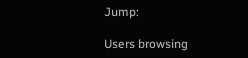Jump:

Users browsing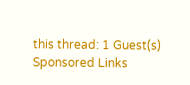this thread: 1 Guest(s)
Sponsored Links